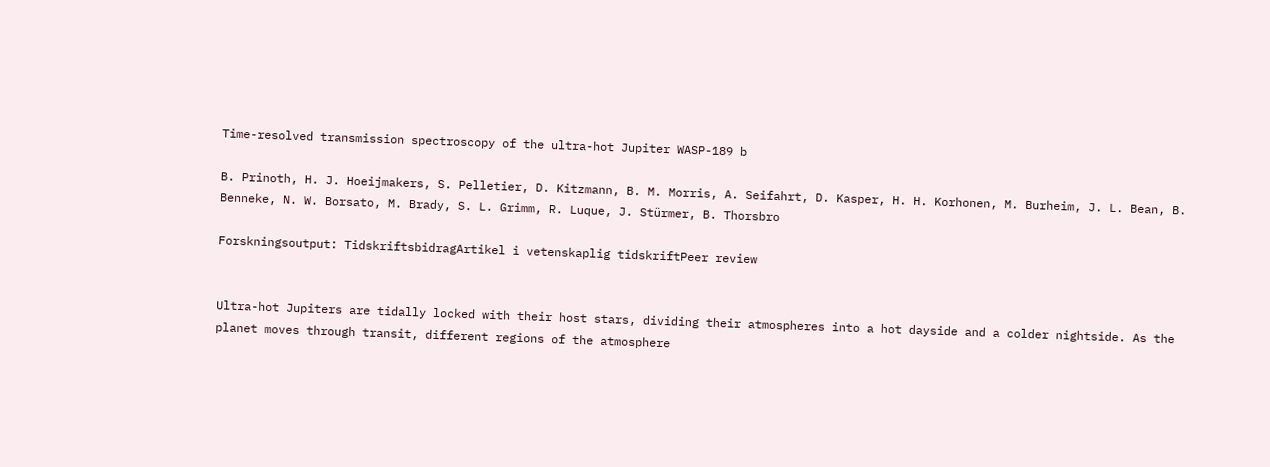Time-resolved transmission spectroscopy of the ultra-hot Jupiter WASP-189 b

B. Prinoth, H. J. Hoeijmakers, S. Pelletier, D. Kitzmann, B. M. Morris, A. Seifahrt, D. Kasper, H. H. Korhonen, M. Burheim, J. L. Bean, B. Benneke, N. W. Borsato, M. Brady, S. L. Grimm, R. Luque, J. Stürmer, B. Thorsbro

Forskningsoutput: TidskriftsbidragArtikel i vetenskaplig tidskriftPeer review


Ultra-hot Jupiters are tidally locked with their host stars, dividing their atmospheres into a hot dayside and a colder nightside. As the planet moves through transit, different regions of the atmosphere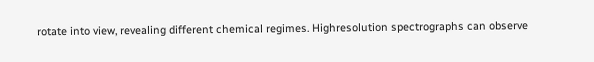rotate into view, revealing different chemical regimes. Highresolution spectrographs can observe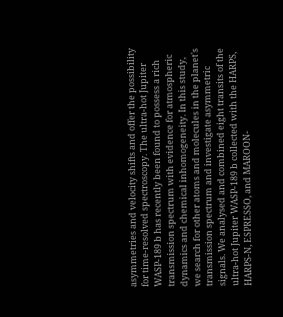asymmetries and velocity shifts and offer the possibility for time-resolved spectroscopy. The ultra-hot Jupiter WASP-189 b has recently been found to possess a rich transmission spectrum with evidence for atmospheric dynamics and chemical inhomogeneity. In this study, we search for other atoms and molecules in the planet's transmission spectrum and investigate asymmetric signals. We analysed and combined eight transits of the ultra-hot Jupiter WASP-189 b collected with the HARPS, HARPS-N, ESPRESSO, and MAROON-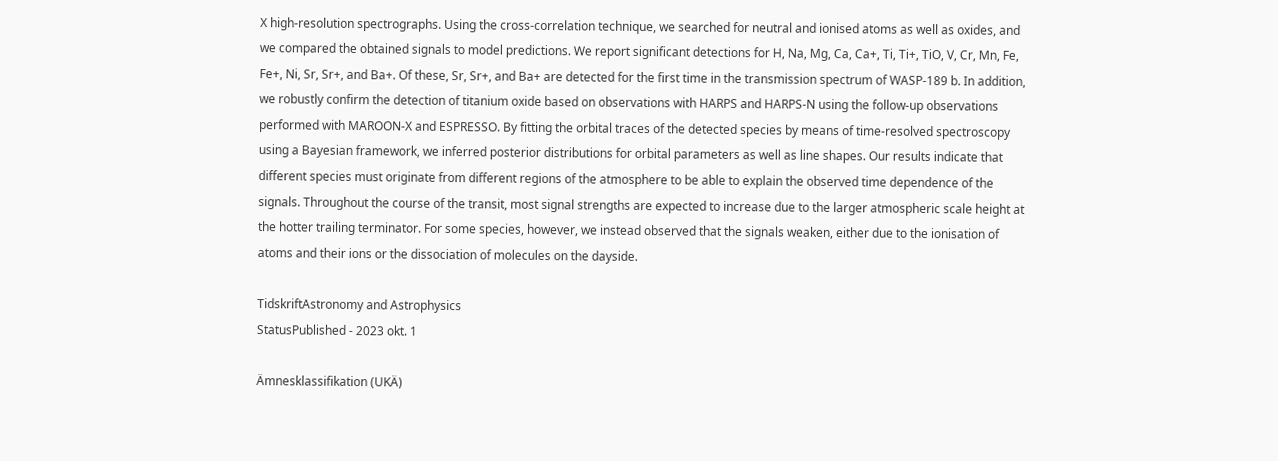X high-resolution spectrographs. Using the cross-correlation technique, we searched for neutral and ionised atoms as well as oxides, and we compared the obtained signals to model predictions. We report significant detections for H, Na, Mg, Ca, Ca+, Ti, Ti+, TiO, V, Cr, Mn, Fe, Fe+, Ni, Sr, Sr+, and Ba+. Of these, Sr, Sr+, and Ba+ are detected for the first time in the transmission spectrum of WASP-189 b. In addition, we robustly confirm the detection of titanium oxide based on observations with HARPS and HARPS-N using the follow-up observations performed with MAROON-X and ESPRESSO. By fitting the orbital traces of the detected species by means of time-resolved spectroscopy using a Bayesian framework, we inferred posterior distributions for orbital parameters as well as line shapes. Our results indicate that different species must originate from different regions of the atmosphere to be able to explain the observed time dependence of the signals. Throughout the course of the transit, most signal strengths are expected to increase due to the larger atmospheric scale height at the hotter trailing terminator. For some species, however, we instead observed that the signals weaken, either due to the ionisation of atoms and their ions or the dissociation of molecules on the dayside.

TidskriftAstronomy and Astrophysics
StatusPublished - 2023 okt. 1

Ämnesklassifikation (UKÄ)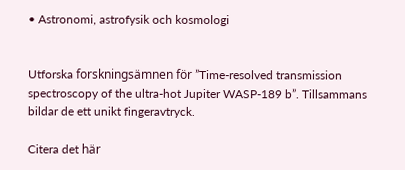• Astronomi, astrofysik och kosmologi


Utforska forskningsämnen för ”Time-resolved transmission spectroscopy of the ultra-hot Jupiter WASP-189 b”. Tillsammans bildar de ett unikt fingeravtryck.

Citera det här